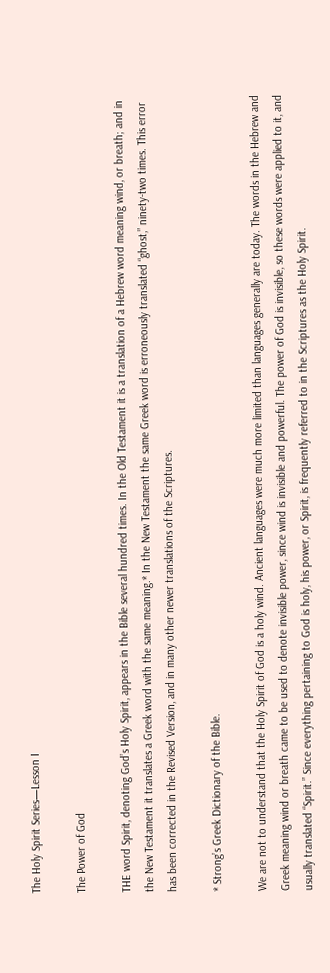The Holy Spirit Series—Lesson I

The Power of God

THE word Spirit, denoting God’s Holy Spirit, appears in the Bible several hundred times. In the Old Testament it is a translation of a Hebrew word meaning wind, or breath; and in the New Testament it translates a Greek word with the same meaning.* In the New Testament the same Greek word is erroneously translated “ghost,” ninety-two times. This error has been corrected in the Revised Version, and in many other newer translations of the Scriptures.

* Strong’s Greek Dictionary of the Bible.

We are not to understand that the Holy Spirit of God is a holy wind. Ancient languages were much more limited than languages generally are today. The words in the Hebrew and Greek meaning wind or breath came to be used to denote invisible power, since wind is invisible and powerful. The power of God is invisible, so these words were applied to it, and usually translated “Spirit.” Since everything pertaining to God is holy, his power, or Spirit, is frequently referred to in the Scriptures as the Holy Spirit.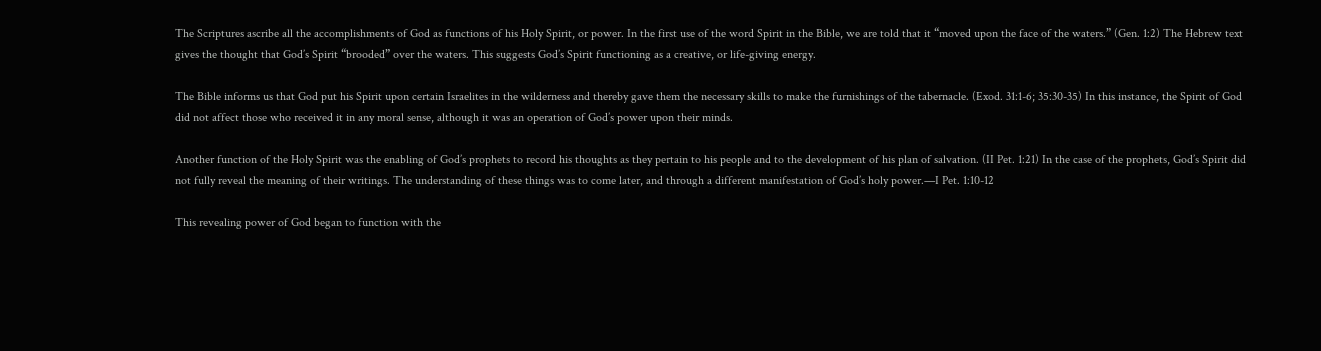The Scriptures ascribe all the accomplishments of God as functions of his Holy Spirit, or power. In the first use of the word Spirit in the Bible, we are told that it “moved upon the face of the waters.” (Gen. 1:2) The Hebrew text gives the thought that God’s Spirit “brooded” over the waters. This suggests God’s Spirit functioning as a creative, or life-giving energy.

The Bible informs us that God put his Spirit upon certain Israelites in the wilderness and thereby gave them the necessary skills to make the furnishings of the tabernacle. (Exod. 31:1-6; 35:30-35) In this instance, the Spirit of God did not affect those who received it in any moral sense, although it was an operation of God’s power upon their minds.

Another function of the Holy Spirit was the enabling of God’s prophets to record his thoughts as they pertain to his people and to the development of his plan of salvation. (II Pet. 1:21) In the case of the prophets, God’s Spirit did not fully reveal the meaning of their writings. The understanding of these things was to come later, and through a different manifestation of God’s holy power.—I Pet. 1:10-12

This revealing power of God began to function with the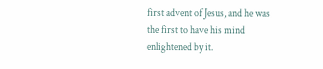first advent of Jesus, and he was the first to have his mind enlightened by it.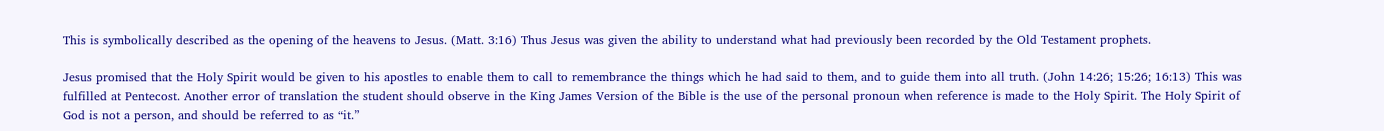This is symbolically described as the opening of the heavens to Jesus. (Matt. 3:16) Thus Jesus was given the ability to understand what had previously been recorded by the Old Testament prophets.

Jesus promised that the Holy Spirit would be given to his apostles to enable them to call to remembrance the things which he had said to them, and to guide them into all truth. (John 14:26; 15:26; 16:13) This was fulfilled at Pentecost. Another error of translation the student should observe in the King James Version of the Bible is the use of the personal pronoun when reference is made to the Holy Spirit. The Holy Spirit of God is not a person, and should be referred to as “it.”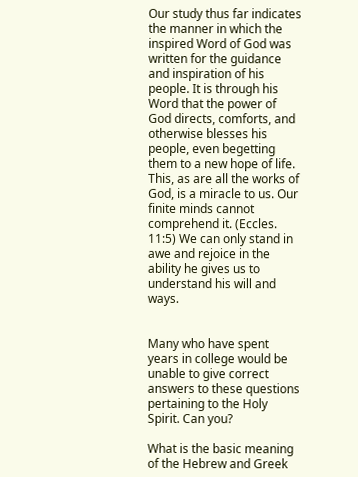Our study thus far indicates the manner in which the inspired Word of God was written for the guidance and inspiration of his people. It is through his Word that the power of God directs, comforts, and otherwise blesses his people, even begetting them to a new hope of life. This, as are all the works of God, is a miracle to us. Our finite minds cannot comprehend it. (Eccles. 11:5) We can only stand in awe and rejoice in the ability he gives us to understand his will and ways.


Many who have spent years in college would be unable to give correct answers to these questions pertaining to the Holy Spirit. Can you?

What is the basic meaning of the Hebrew and Greek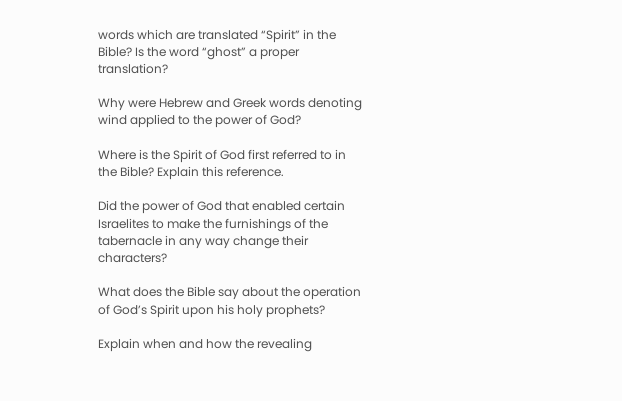words which are translated “Spirit” in the Bible? Is the word “ghost” a proper translation?

Why were Hebrew and Greek words denoting wind applied to the power of God?

Where is the Spirit of God first referred to in the Bible? Explain this reference.

Did the power of God that enabled certain Israelites to make the furnishings of the tabernacle in any way change their characters?

What does the Bible say about the operation of God’s Spirit upon his holy prophets?

Explain when and how the revealing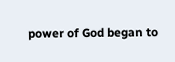power of God began to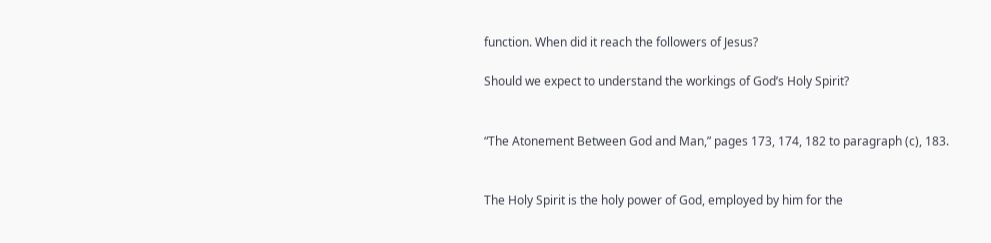function. When did it reach the followers of Jesus?

Should we expect to understand the workings of God’s Holy Spirit?


“The Atonement Between God and Man,” pages 173, 174, 182 to paragraph (c), 183.


The Holy Spirit is the holy power of God, employed by him for the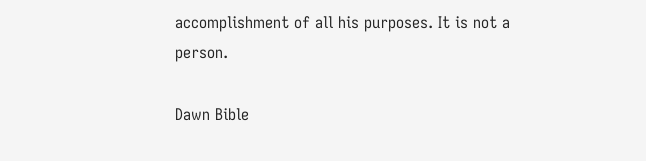accomplishment of all his purposes. It is not a person.

Dawn Bible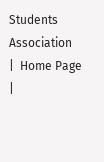Students Association
|  Home Page  |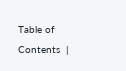Table of Contents  |